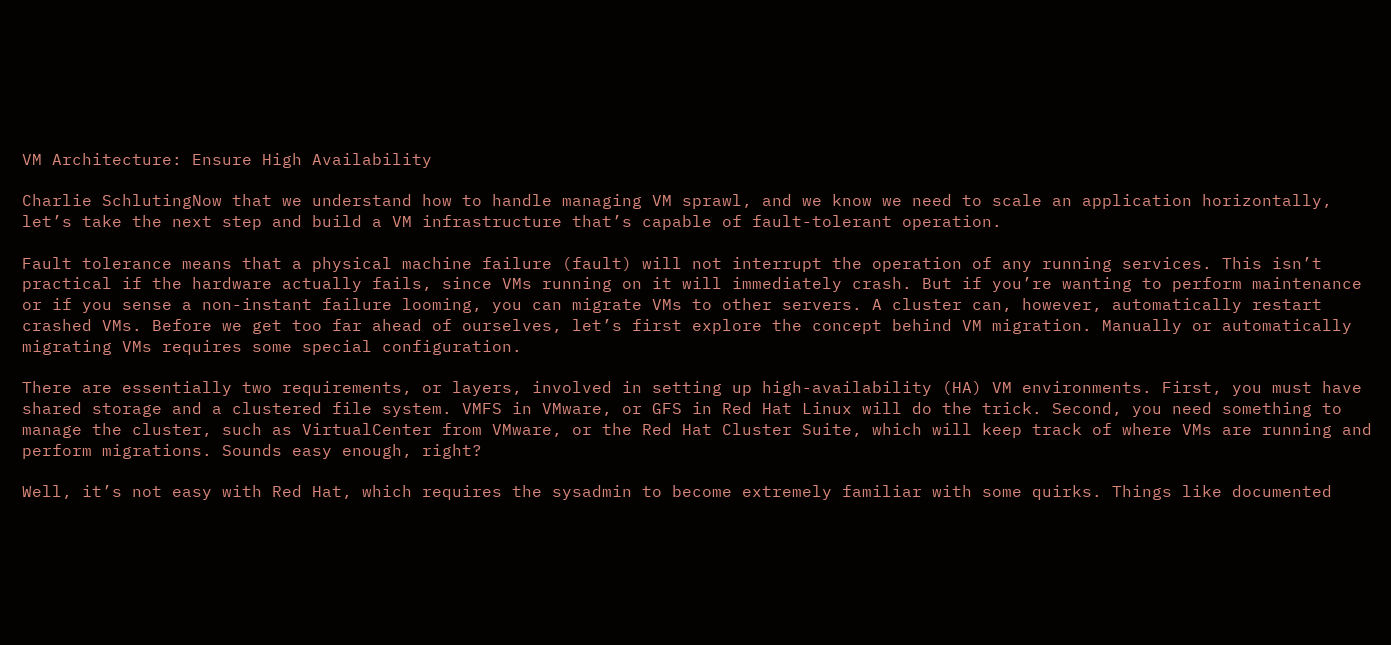VM Architecture: Ensure High Availability

Charlie SchlutingNow that we understand how to handle managing VM sprawl, and we know we need to scale an application horizontally, let’s take the next step and build a VM infrastructure that’s capable of fault-tolerant operation.

Fault tolerance means that a physical machine failure (fault) will not interrupt the operation of any running services. This isn’t practical if the hardware actually fails, since VMs running on it will immediately crash. But if you’re wanting to perform maintenance or if you sense a non-instant failure looming, you can migrate VMs to other servers. A cluster can, however, automatically restart crashed VMs. Before we get too far ahead of ourselves, let’s first explore the concept behind VM migration. Manually or automatically migrating VMs requires some special configuration.

There are essentially two requirements, or layers, involved in setting up high-availability (HA) VM environments. First, you must have shared storage and a clustered file system. VMFS in VMware, or GFS in Red Hat Linux will do the trick. Second, you need something to manage the cluster, such as VirtualCenter from VMware, or the Red Hat Cluster Suite, which will keep track of where VMs are running and perform migrations. Sounds easy enough, right?

Well, it’s not easy with Red Hat, which requires the sysadmin to become extremely familiar with some quirks. Things like documented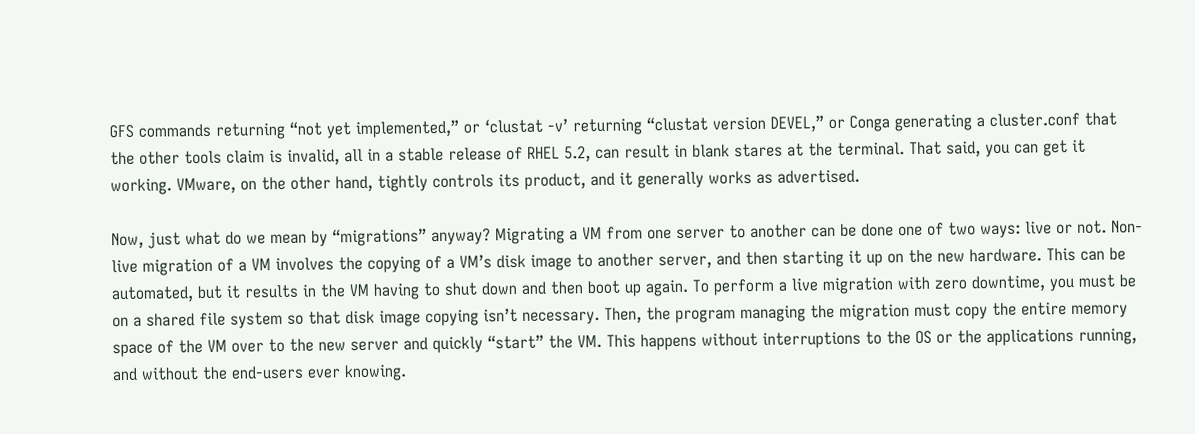GFS commands returning “not yet implemented,” or ‘clustat -v’ returning “clustat version DEVEL,” or Conga generating a cluster.conf that the other tools claim is invalid, all in a stable release of RHEL 5.2, can result in blank stares at the terminal. That said, you can get it working. VMware, on the other hand, tightly controls its product, and it generally works as advertised.

Now, just what do we mean by “migrations” anyway? Migrating a VM from one server to another can be done one of two ways: live or not. Non-live migration of a VM involves the copying of a VM’s disk image to another server, and then starting it up on the new hardware. This can be automated, but it results in the VM having to shut down and then boot up again. To perform a live migration with zero downtime, you must be on a shared file system so that disk image copying isn’t necessary. Then, the program managing the migration must copy the entire memory space of the VM over to the new server and quickly “start” the VM. This happens without interruptions to the OS or the applications running, and without the end-users ever knowing.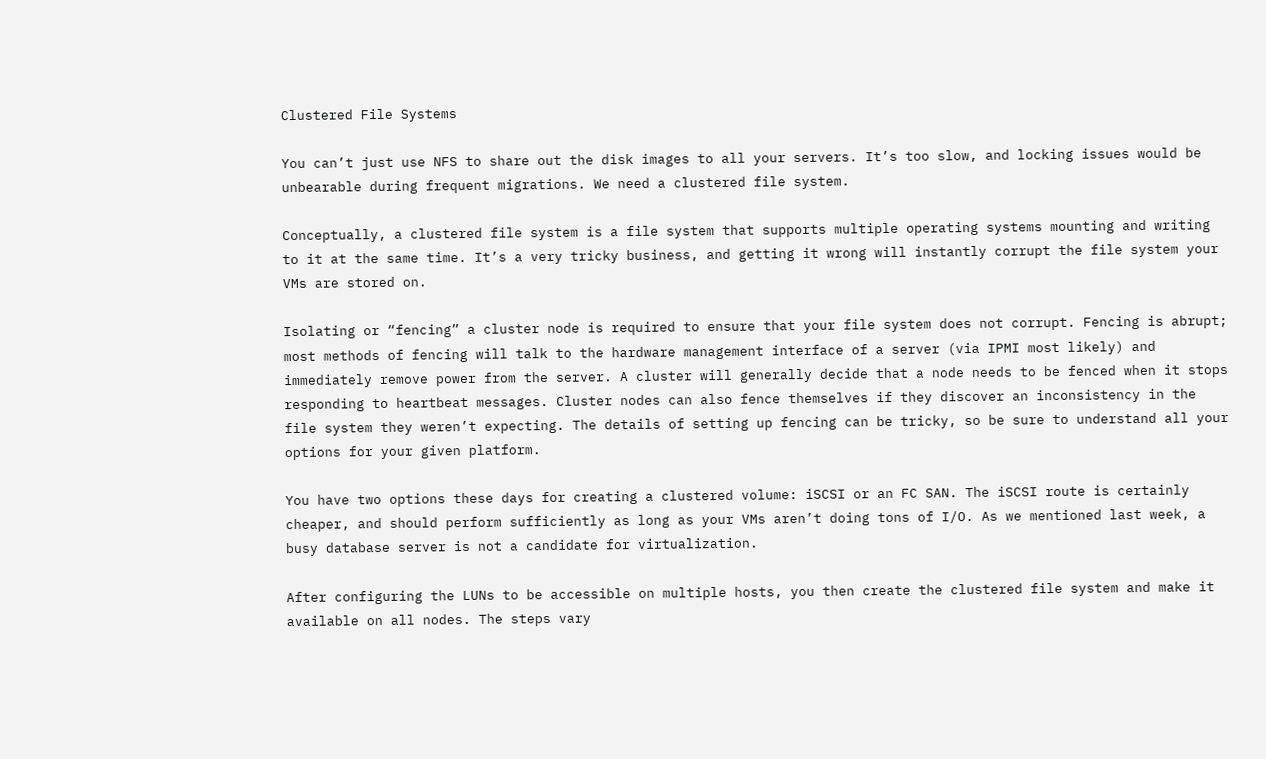Clustered File Systems

You can’t just use NFS to share out the disk images to all your servers. It’s too slow, and locking issues would be unbearable during frequent migrations. We need a clustered file system.

Conceptually, a clustered file system is a file system that supports multiple operating systems mounting and writing to it at the same time. It’s a very tricky business, and getting it wrong will instantly corrupt the file system your VMs are stored on.

Isolating or “fencing” a cluster node is required to ensure that your file system does not corrupt. Fencing is abrupt; most methods of fencing will talk to the hardware management interface of a server (via IPMI most likely) and immediately remove power from the server. A cluster will generally decide that a node needs to be fenced when it stops responding to heartbeat messages. Cluster nodes can also fence themselves if they discover an inconsistency in the file system they weren’t expecting. The details of setting up fencing can be tricky, so be sure to understand all your options for your given platform.

You have two options these days for creating a clustered volume: iSCSI or an FC SAN. The iSCSI route is certainly cheaper, and should perform sufficiently as long as your VMs aren’t doing tons of I/O. As we mentioned last week, a busy database server is not a candidate for virtualization.

After configuring the LUNs to be accessible on multiple hosts, you then create the clustered file system and make it available on all nodes. The steps vary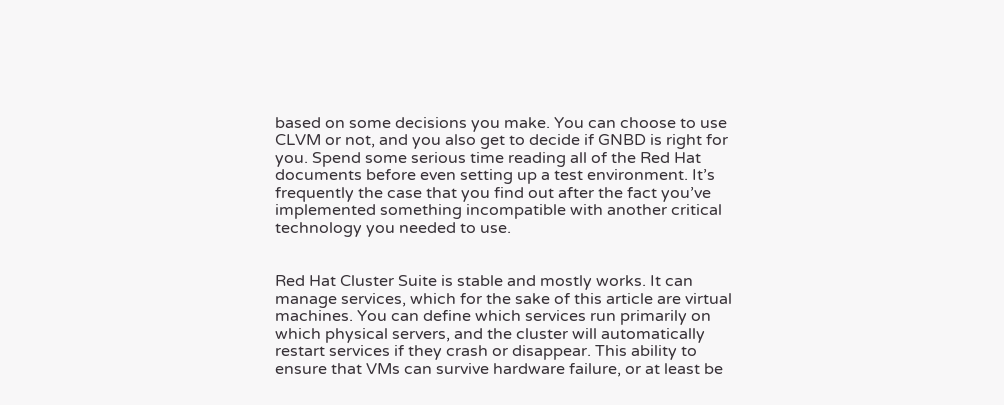based on some decisions you make. You can choose to use CLVM or not, and you also get to decide if GNBD is right for you. Spend some serious time reading all of the Red Hat documents before even setting up a test environment. It’s frequently the case that you find out after the fact you’ve implemented something incompatible with another critical technology you needed to use.


Red Hat Cluster Suite is stable and mostly works. It can manage services, which for the sake of this article are virtual machines. You can define which services run primarily on which physical servers, and the cluster will automatically restart services if they crash or disappear. This ability to ensure that VMs can survive hardware failure, or at least be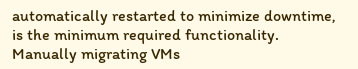automatically restarted to minimize downtime, is the minimum required functionality. Manually migrating VMs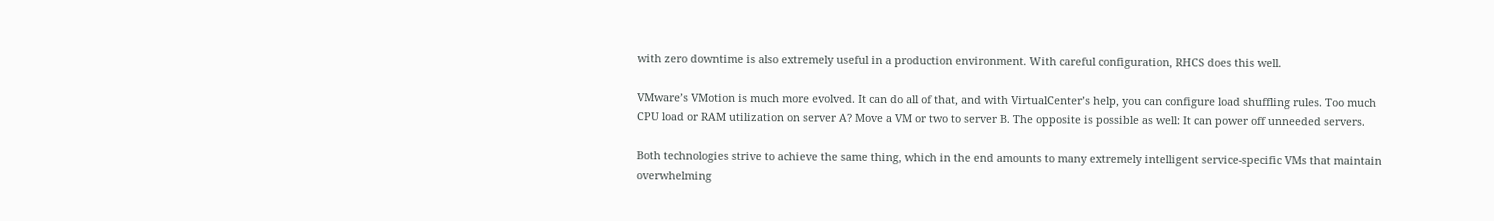with zero downtime is also extremely useful in a production environment. With careful configuration, RHCS does this well.

VMware’s VMotion is much more evolved. It can do all of that, and with VirtualCenter’s help, you can configure load shuffling rules. Too much CPU load or RAM utilization on server A? Move a VM or two to server B. The opposite is possible as well: It can power off unneeded servers.

Both technologies strive to achieve the same thing, which in the end amounts to many extremely intelligent service-specific VMs that maintain overwhelming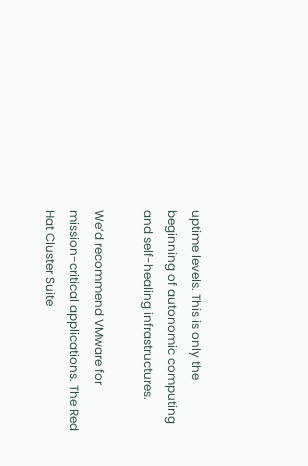uptime levels. This is only the beginning of autonomic computing and self-healing infrastructures.

We’d recommend VMware for mission-critical applications. The Red Hat Cluster Suite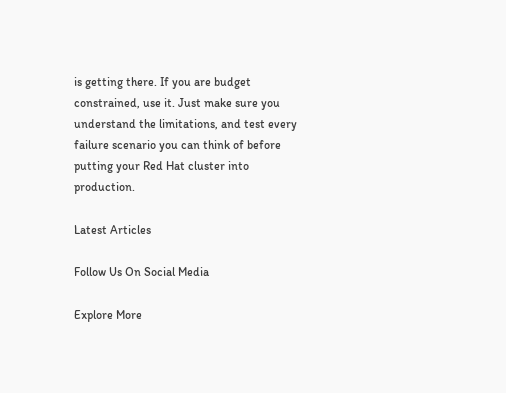is getting there. If you are budget constrained, use it. Just make sure you understand the limitations, and test every failure scenario you can think of before putting your Red Hat cluster into production.

Latest Articles

Follow Us On Social Media

Explore More